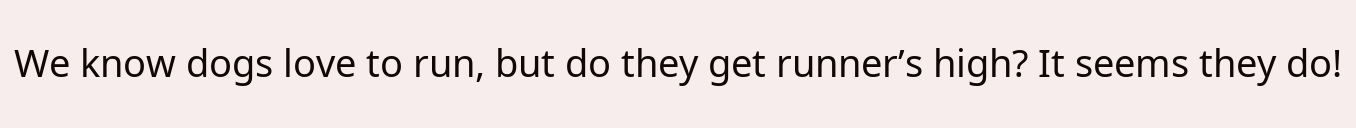We know dogs love to run, but do they get runner’s high? It seems they do!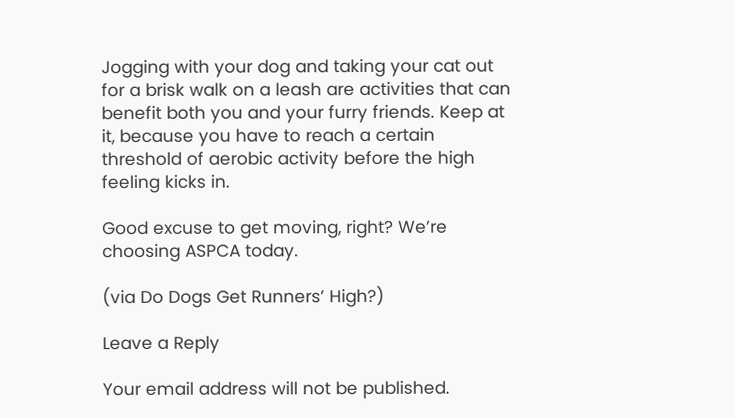Jogging with your dog and taking your cat out for a brisk walk on a leash are activities that can benefit both you and your furry friends. Keep at it, because you have to reach a certain threshold of aerobic activity before the high feeling kicks in.

Good excuse to get moving, right? We’re choosing ASPCA today.

(via Do Dogs Get Runners’ High?)

Leave a Reply

Your email address will not be published.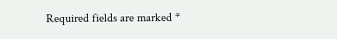Required fields are marked *